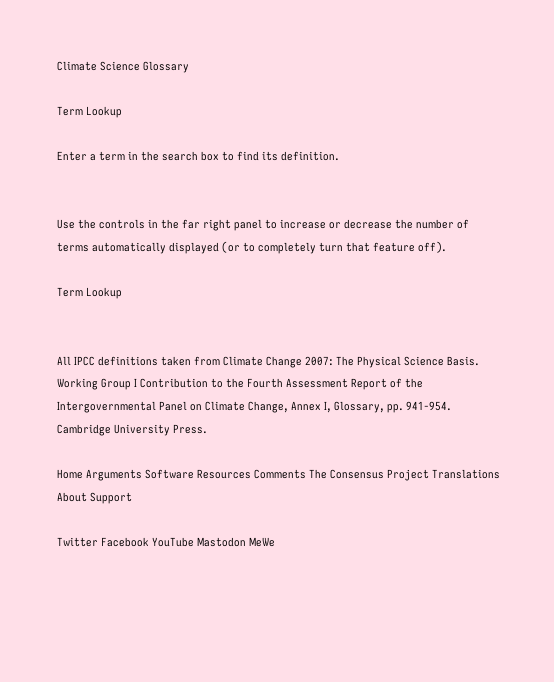Climate Science Glossary

Term Lookup

Enter a term in the search box to find its definition.


Use the controls in the far right panel to increase or decrease the number of terms automatically displayed (or to completely turn that feature off).

Term Lookup


All IPCC definitions taken from Climate Change 2007: The Physical Science Basis. Working Group I Contribution to the Fourth Assessment Report of the Intergovernmental Panel on Climate Change, Annex I, Glossary, pp. 941-954. Cambridge University Press.

Home Arguments Software Resources Comments The Consensus Project Translations About Support

Twitter Facebook YouTube Mastodon MeWe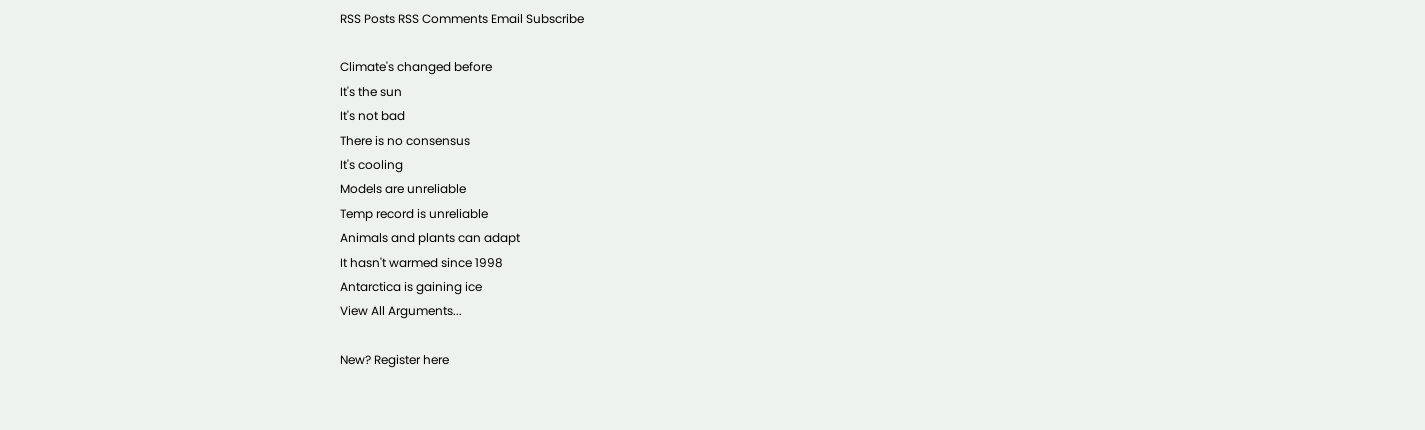RSS Posts RSS Comments Email Subscribe

Climate's changed before
It's the sun
It's not bad
There is no consensus
It's cooling
Models are unreliable
Temp record is unreliable
Animals and plants can adapt
It hasn't warmed since 1998
Antarctica is gaining ice
View All Arguments...

New? Register here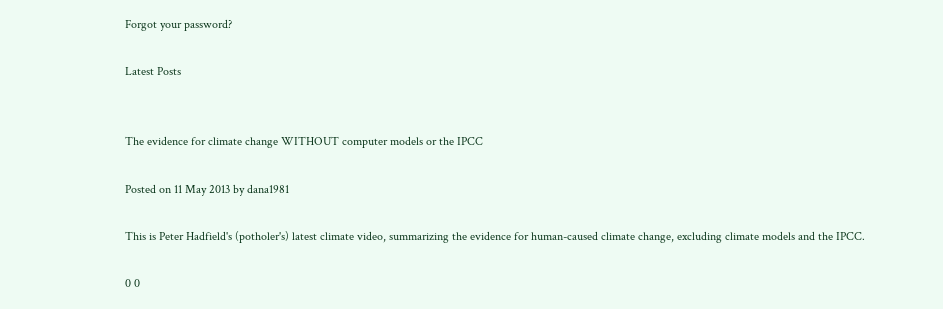Forgot your password?

Latest Posts


The evidence for climate change WITHOUT computer models or the IPCC

Posted on 11 May 2013 by dana1981

This is Peter Hadfield's (potholer's) latest climate video, summarizing the evidence for human-caused climate change, excluding climate models and the IPCC.

0 0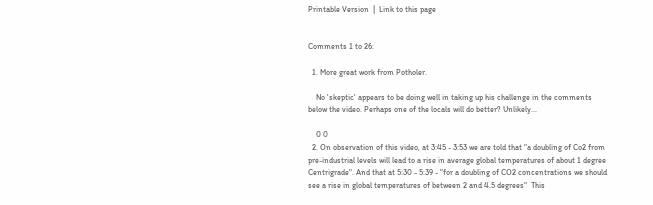Printable Version  |  Link to this page


Comments 1 to 26:

  1. More great work from Potholer.

    No 'skeptic' appears to be doing well in taking up his challenge in the comments below the video. Perhaps one of the locals will do better? Unlikely...

    0 0
  2. On observation of this video, at 3:45 - 3:53 we are told that "a doubling of Co2 from pre-industrial levels will lead to a rise in average global temperatures of about 1 degree Centrigrade". And that at 5:30 - 5:39 - "for a doubling of CO2 concentrations we should see a rise in global temperatures of between 2 and 4.5 degrees"  This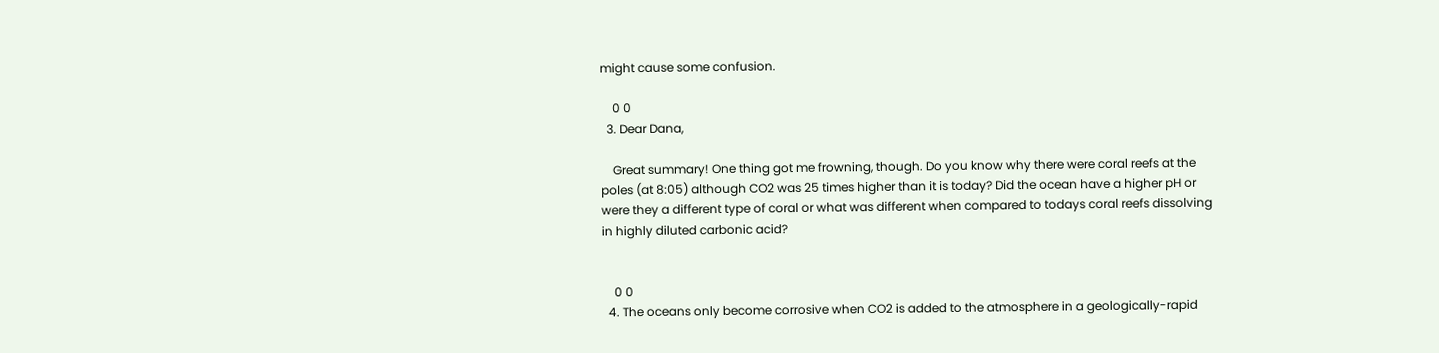might cause some confusion.

    0 0
  3. Dear Dana,

    Great summary! One thing got me frowning, though. Do you know why there were coral reefs at the poles (at 8:05) although CO2 was 25 times higher than it is today? Did the ocean have a higher pH or were they a different type of coral or what was different when compared to todays coral reefs dissolving in highly diluted carbonic acid?


    0 0
  4. The oceans only become corrosive when CO2 is added to the atmosphere in a geologically-rapid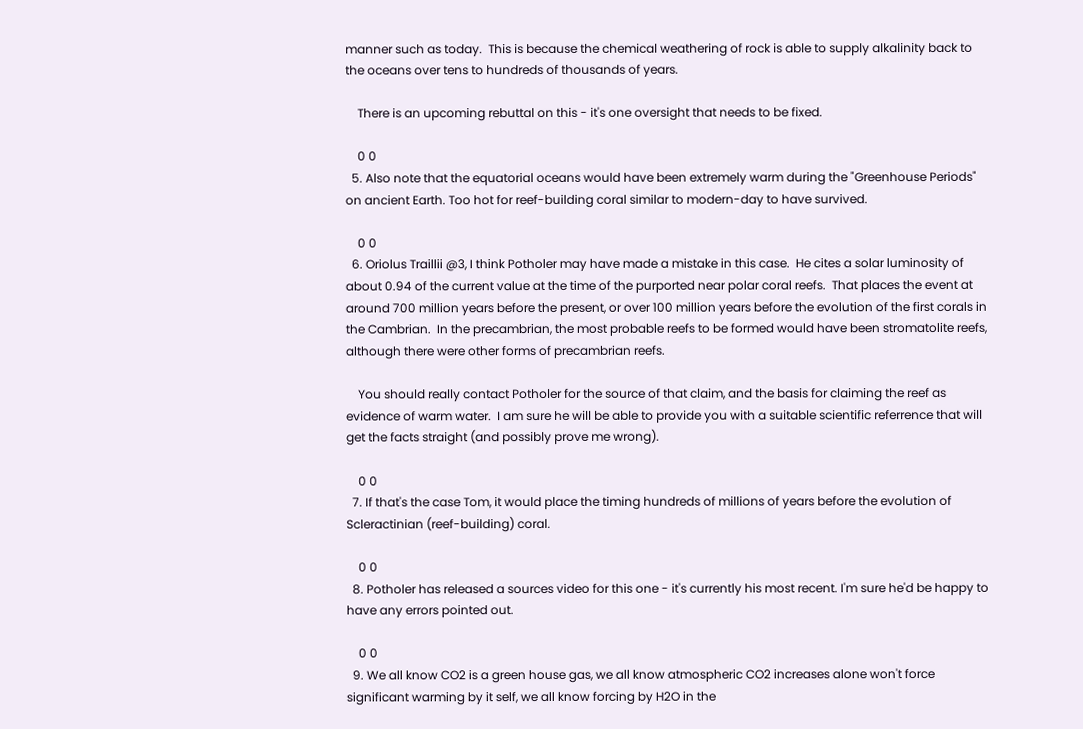manner such as today.  This is because the chemical weathering of rock is able to supply alkalinity back to the oceans over tens to hundreds of thousands of years.

    There is an upcoming rebuttal on this - it's one oversight that needs to be fixed.

    0 0
  5. Also note that the equatorial oceans would have been extremely warm during the "Greenhouse Periods" on ancient Earth. Too hot for reef-building coral similar to modern-day to have survived.

    0 0
  6. Oriolus Traillii @3, I think Potholer may have made a mistake in this case.  He cites a solar luminosity of about 0.94 of the current value at the time of the purported near polar coral reefs.  That places the event at around 700 million years before the present, or over 100 million years before the evolution of the first corals in the Cambrian.  In the precambrian, the most probable reefs to be formed would have been stromatolite reefs, although there were other forms of precambrian reefs.

    You should really contact Potholer for the source of that claim, and the basis for claiming the reef as evidence of warm water.  I am sure he will be able to provide you with a suitable scientific referrence that will get the facts straight (and possibly prove me wrong).

    0 0
  7. If that's the case Tom, it would place the timing hundreds of millions of years before the evolution of Scleractinian (reef-building) coral.

    0 0
  8. Potholer has released a sources video for this one - it's currently his most recent. I'm sure he'd be happy to have any errors pointed out.

    0 0
  9. We all know CO2 is a green house gas, we all know atmospheric CO2 increases alone won't force significant warming by it self, we all know forcing by H2O in the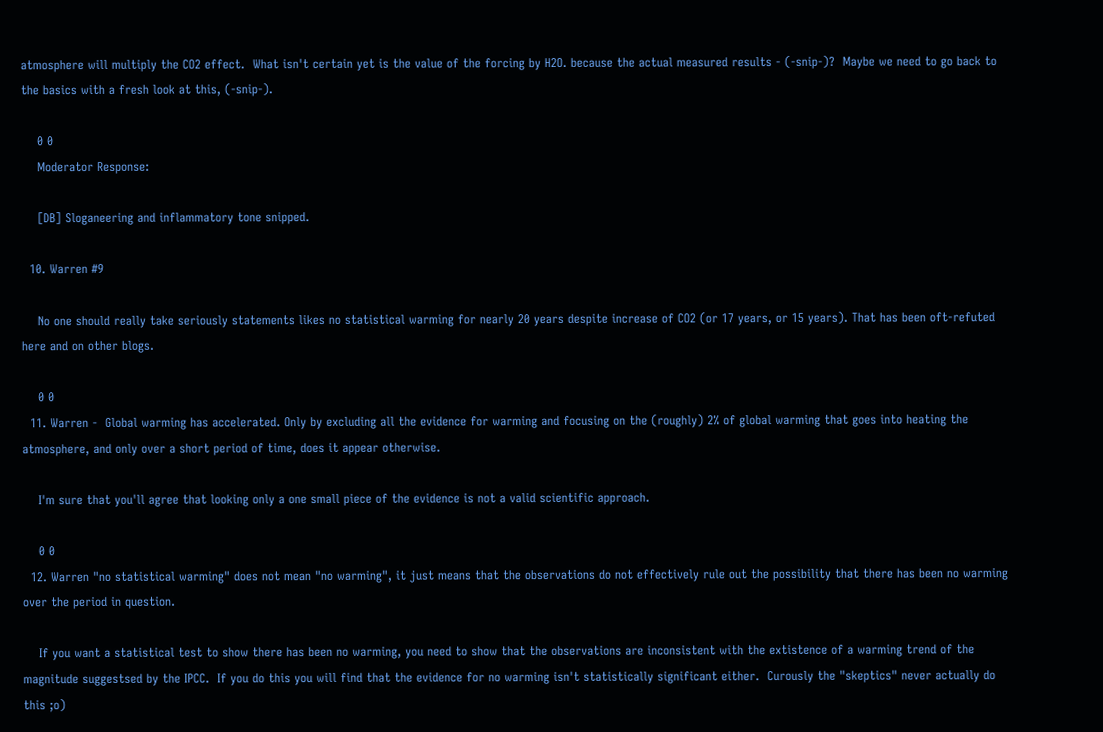atmosphere will multiply the CO2 effect.  What isn't certain yet is the value of the forcing by H2O. because the actual measured results - (-snip-)?  Maybe we need to go back to the basics with a fresh look at this, (-snip-).

    0 0
    Moderator Response:

    [DB] Sloganeering and inflammatory tone snipped.

  10. Warren #9

    No one should really take seriously statements likes no statistical warming for nearly 20 years despite increase of CO2 (or 17 years, or 15 years). That has been oft-refuted here and on other blogs.

    0 0
  11. Warren -  Global warming has accelerated. Only by excluding all the evidence for warming and focusing on the (roughly) 2% of global warming that goes into heating the atmosphere, and only over a short period of time, does it appear otherwise.

    I'm sure that you'll agree that looking only a one small piece of the evidence is not a valid scientific approach.

    0 0
  12. Warren "no statistical warming" does not mean "no warming", it just means that the observations do not effectively rule out the possibility that there has been no warming over the period in question.

    If you want a statistical test to show there has been no warming, you need to show that the observations are inconsistent with the extistence of a warming trend of the magnitude suggestsed by the IPCC.  If you do this you will find that the evidence for no warming isn't statistically significant either.  Curously the "skeptics" never actually do this ;o)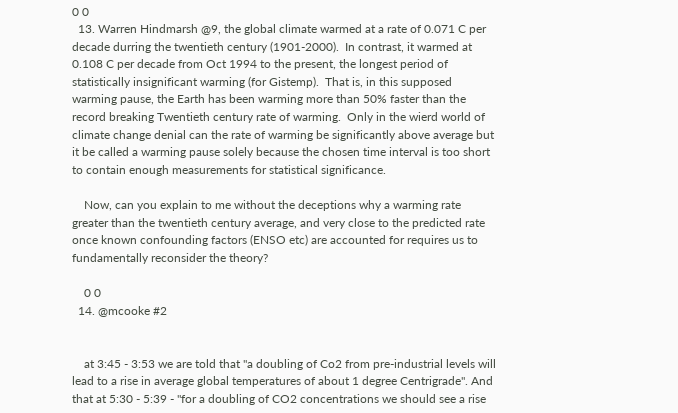0 0
  13. Warren Hindmarsh @9, the global climate warmed at a rate of 0.071 C per decade durring the twentieth century (1901-2000).  In contrast, it warmed at 0.108 C per decade from Oct 1994 to the present, the longest period of statistically insignificant warming (for Gistemp).  That is, in this supposed warming pause, the Earth has been warming more than 50% faster than the record breaking Twentieth century rate of warming.  Only in the wierd world of climate change denial can the rate of warming be significantly above average but it be called a warming pause solely because the chosen time interval is too short to contain enough measurements for statistical significance.

    Now, can you explain to me without the deceptions why a warming rate greater than the twentieth century average, and very close to the predicted rate once known confounding factors (ENSO etc) are accounted for requires us to fundamentally reconsider the theory?

    0 0
  14. @mcooke #2


    at 3:45 - 3:53 we are told that "a doubling of Co2 from pre-industrial levels will lead to a rise in average global temperatures of about 1 degree Centrigrade". And that at 5:30 - 5:39 - "for a doubling of CO2 concentrations we should see a rise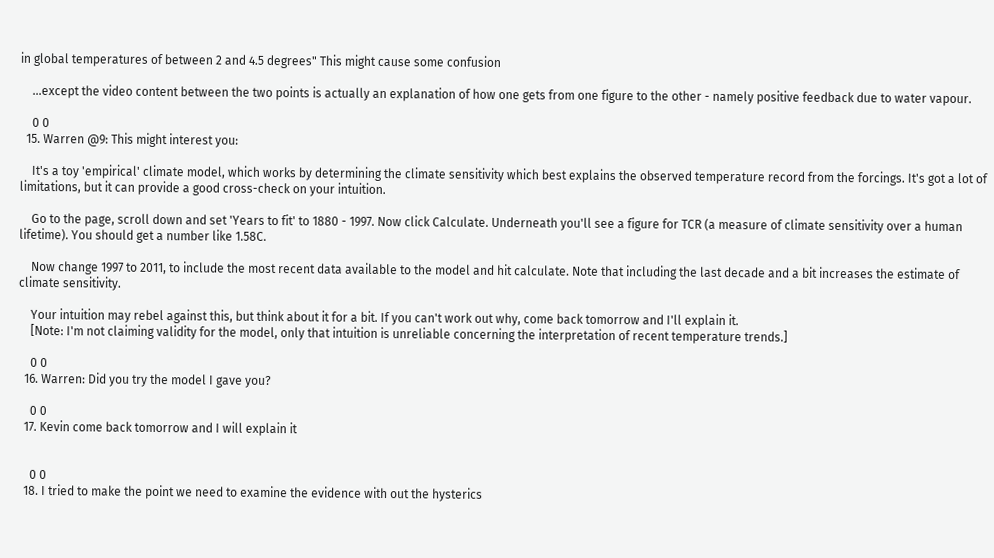in global temperatures of between 2 and 4.5 degrees" This might cause some confusion

    ...except the video content between the two points is actually an explanation of how one gets from one figure to the other - namely positive feedback due to water vapour.

    0 0
  15. Warren @9: This might interest you:

    It's a toy 'empirical' climate model, which works by determining the climate sensitivity which best explains the observed temperature record from the forcings. It's got a lot of limitations, but it can provide a good cross-check on your intuition.

    Go to the page, scroll down and set 'Years to fit' to 1880 - 1997. Now click Calculate. Underneath you'll see a figure for TCR (a measure of climate sensitivity over a human lifetime). You should get a number like 1.58C.

    Now change 1997 to 2011, to include the most recent data available to the model and hit calculate. Note that including the last decade and a bit increases the estimate of climate sensitivity.

    Your intuition may rebel against this, but think about it for a bit. If you can't work out why, come back tomorrow and I'll explain it.
    [Note: I'm not claiming validity for the model, only that intuition is unreliable concerning the interpretation of recent temperature trends.]

    0 0
  16. Warren: Did you try the model I gave you?

    0 0
  17. Kevin come back tomorrow and I will explain it


    0 0
  18. I tried to make the point we need to examine the evidence with out the hysterics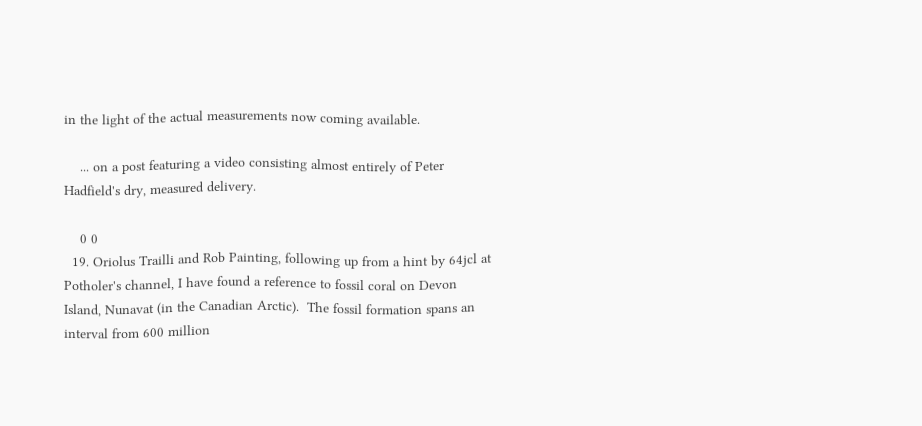in the light of the actual measurements now coming available.

    ... on a post featuring a video consisting almost entirely of Peter Hadfield's dry, measured delivery.

    0 0
  19. Oriolus Trailli and Rob Painting, following up from a hint by 64jcl at Potholer's channel, I have found a reference to fossil coral on Devon Island, Nunavat (in the Canadian Arctic).  The fossil formation spans an interval from 600 million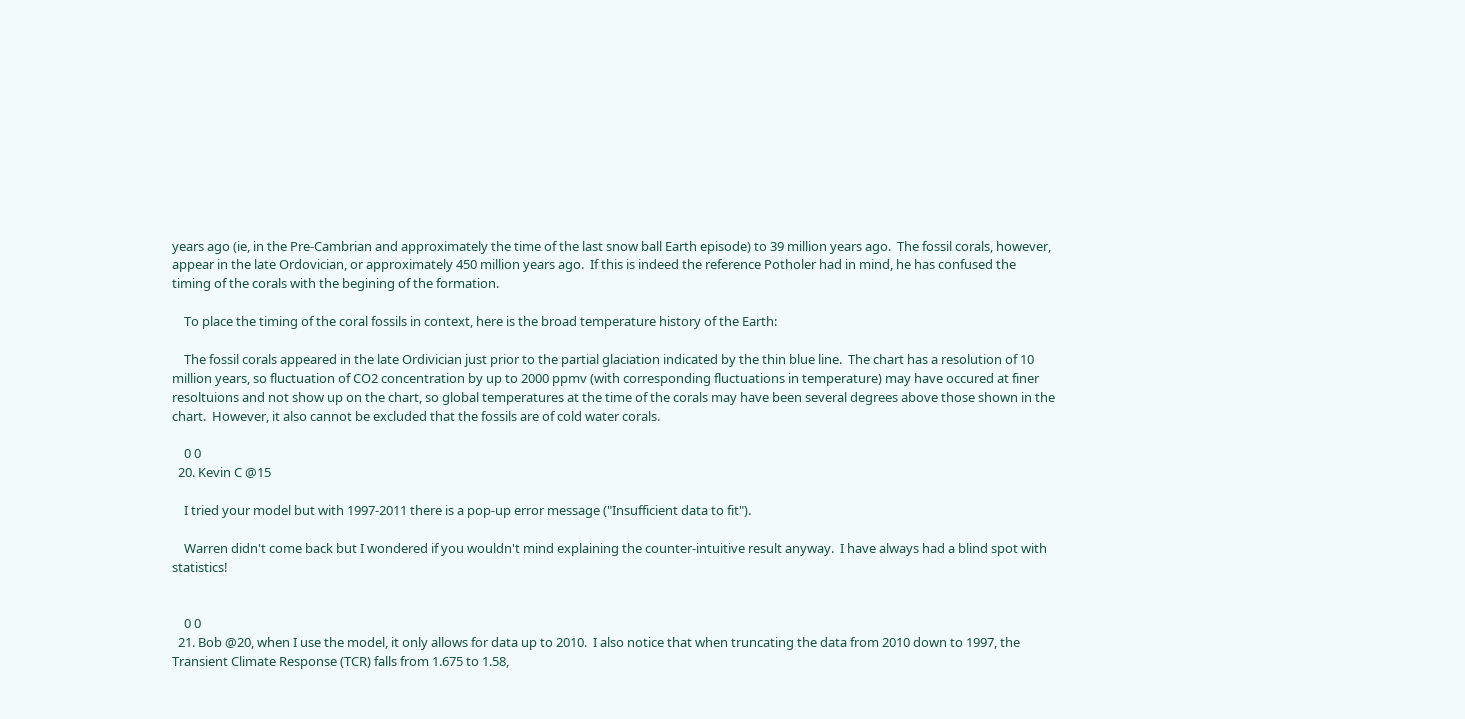years ago (ie, in the Pre-Cambrian and approximately the time of the last snow ball Earth episode) to 39 million years ago.  The fossil corals, however, appear in the late Ordovician, or approximately 450 million years ago.  If this is indeed the reference Potholer had in mind, he has confused the timing of the corals with the begining of the formation.

    To place the timing of the coral fossils in context, here is the broad temperature history of the Earth:

    The fossil corals appeared in the late Ordivician just prior to the partial glaciation indicated by the thin blue line.  The chart has a resolution of 10 million years, so fluctuation of CO2 concentration by up to 2000 ppmv (with corresponding fluctuations in temperature) may have occured at finer resoltuions and not show up on the chart, so global temperatures at the time of the corals may have been several degrees above those shown in the chart.  However, it also cannot be excluded that the fossils are of cold water corals.

    0 0
  20. Kevin C @15

    I tried your model but with 1997-2011 there is a pop-up error message ("Insufficient data to fit").

    Warren didn't come back but I wondered if you wouldn't mind explaining the counter-intuitive result anyway.  I have always had a blind spot with statistics!


    0 0
  21. Bob @20, when I use the model, it only allows for data up to 2010.  I also notice that when truncating the data from 2010 down to 1997, the Transient Climate Response (TCR) falls from 1.675 to 1.58,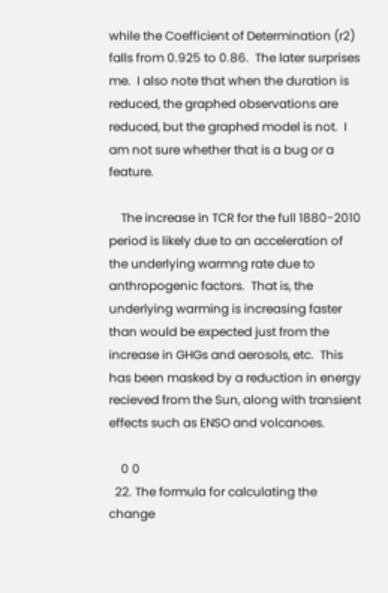while the Coefficient of Determination (r2) falls from 0.925 to 0.86.  The later surprises me.  I also note that when the duration is reduced, the graphed observations are reduced, but the graphed model is not.  I am not sure whether that is a bug or a feature.

    The increase in TCR for the full 1880-2010 period is likely due to an acceleration of the underlying warmng rate due to anthropogenic factors.  That is, the underlying warming is increasing faster than would be expected just from the increase in GHGs and aerosols, etc.  This has been masked by a reduction in energy recieved from the Sun, along with transient effects such as ENSO and volcanoes.

    0 0
  22. The formula for calculating the change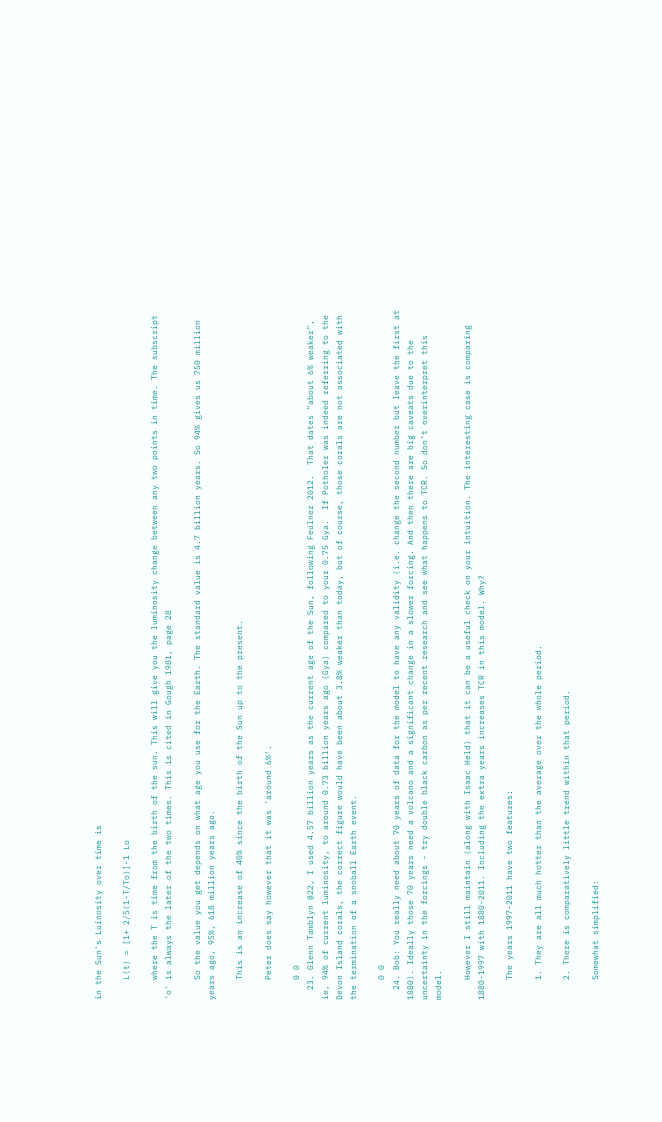in the Sun's Luinosity over time is

    L(t) = [1+ 2/5(1-T/To)]-1 Lo

    where the T is time from the birth of the sun. This will give you the luminosity change between any two points in time. The subscript 'o' is always the later of the two times. This is cited in Gough 1981, page 28

    So the value you get depends on what age you use for the Earth. The standard value is 4.7 billion years. So 94% gives us 750 million years ago, 95%, 618 million years ago.

    This is an increase of 40% since the birth of the Sun up to the present.

    Peter does say however that it was 'around 6%'.

    0 0
  23. Glenn Tamblyn @22, I used 4.57 billion years as the current age of the Sun, following Feulner 2012.  That dates "about 6% weaker", ie, 94% of current luminosity, to around 0.73 billion years ago (Gya) compared to your 0.75 Gya.  If Potholer was indeed referring to the Devon Island corals, the correct figure would have been about 3.8% weaker than today, but of course, those corals are not associated with the termination of a snoball Earth event.

    0 0
  24. Bob: You really need about 70 years of data for the model to have any validity (i.e. change the second number but leave the first at 1880). Ideally those 70 years need a volcano and a significant change in a slower forcing. And then there are big caveats due to the uncertainty in the forcings - try double black carbon as per recent research and see what happens to TCR. So don't overinterpret this model.

    However I still maintain (along with Isaac Held) that it can be a useful check on your intuition. The interesting case is comparing 1880-1997 with 1880-2011. Including the extra years increases TCR in this model. Why?

    The years 1997-2011 have two features:

    1. They are all much hotter than the average over the whole period.

    2. There is comparatively little trend within that period.

    Somewhat simplified: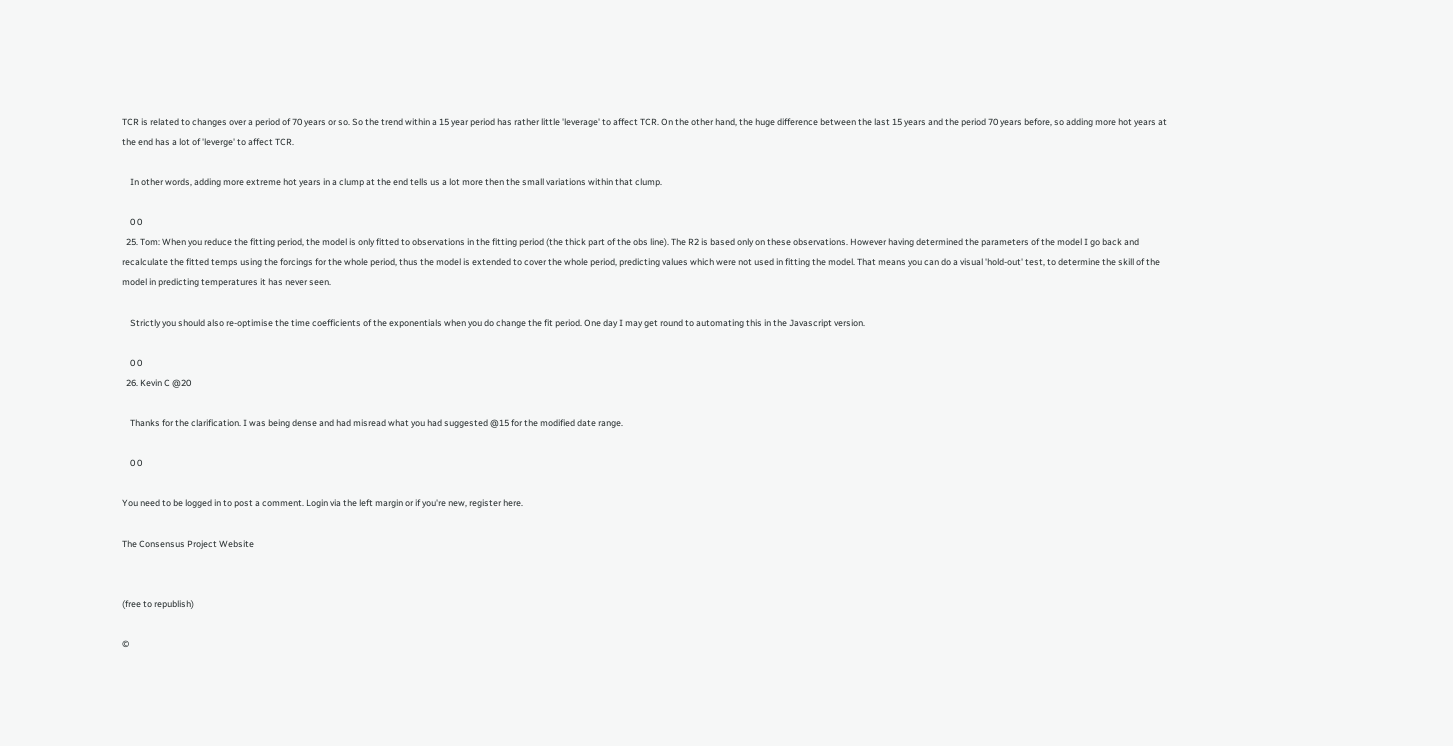TCR is related to changes over a period of 70 years or so. So the trend within a 15 year period has rather little 'leverage' to affect TCR. On the other hand, the huge difference between the last 15 years and the period 70 years before, so adding more hot years at the end has a lot of 'leverge' to affect TCR.

    In other words, adding more extreme hot years in a clump at the end tells us a lot more then the small variations within that clump.

    0 0
  25. Tom: When you reduce the fitting period, the model is only fitted to observations in the fitting period (the thick part of the obs line). The R2 is based only on these observations. However having determined the parameters of the model I go back and recalculate the fitted temps using the forcings for the whole period, thus the model is extended to cover the whole period, predicting values which were not used in fitting the model. That means you can do a visual 'hold-out' test, to determine the skill of the model in predicting temperatures it has never seen.

    Strictly you should also re-optimise the time coefficients of the exponentials when you do change the fit period. One day I may get round to automating this in the Javascript version.

    0 0
  26. Kevin C @20

    Thanks for the clarification. I was being dense and had misread what you had suggested @15 for the modified date range.

    0 0

You need to be logged in to post a comment. Login via the left margin or if you're new, register here.

The Consensus Project Website


(free to republish)

©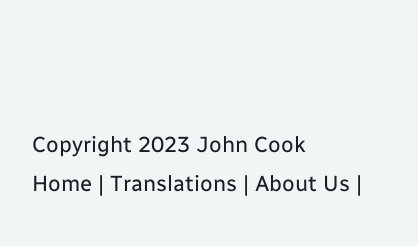Copyright 2023 John Cook
Home | Translations | About Us |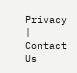Privacy | Contact Us